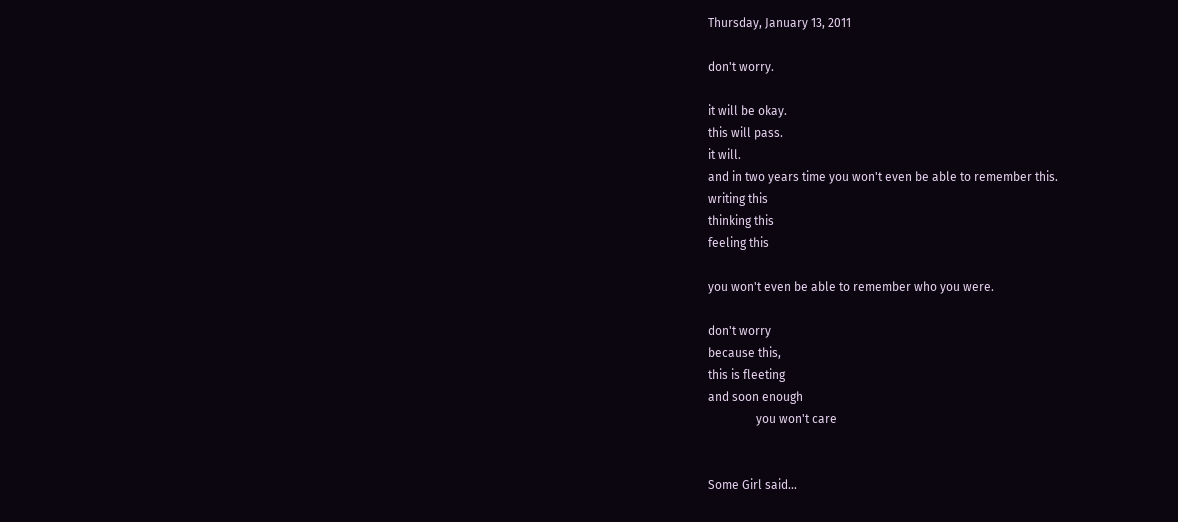Thursday, January 13, 2011

don't worry.

it will be okay.
this will pass.
it will.
and in two years time you won't even be able to remember this.
writing this
thinking this
feeling this

you won't even be able to remember who you were.

don't worry
because this,
this is fleeting
and soon enough
                you won't care


Some Girl said...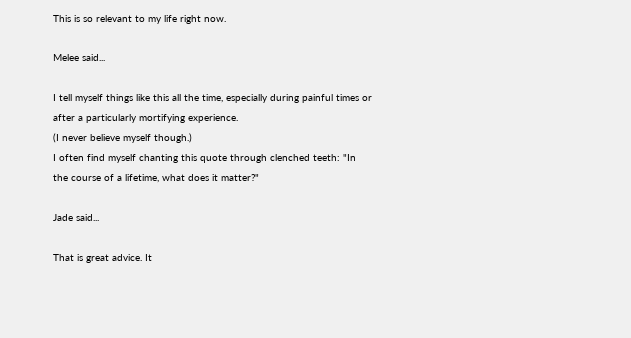This is so relevant to my life right now.

Melee said...

I tell myself things like this all the time, especially during painful times or after a particularly mortifying experience.
(I never believe myself though.)
I often find myself chanting this quote through clenched teeth: "In the course of a lifetime, what does it matter?"

Jade said...

That is great advice. It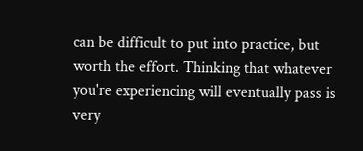can be difficult to put into practice, but worth the effort. Thinking that whatever you're experiencing will eventually pass is very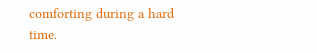comforting during a hard time.